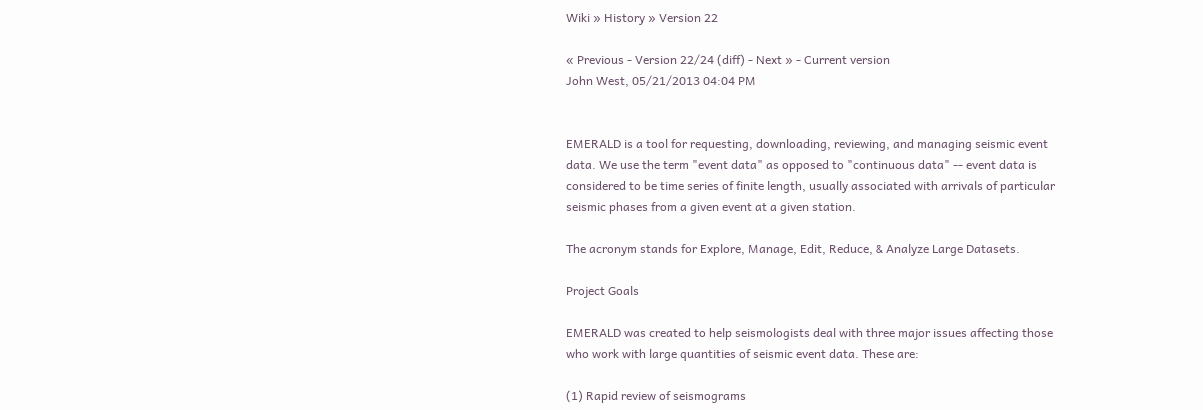Wiki » History » Version 22

« Previous - Version 22/24 (diff) - Next » - Current version
John West, 05/21/2013 04:04 PM


EMERALD is a tool for requesting, downloading, reviewing, and managing seismic event data. We use the term "event data" as opposed to "continuous data" -- event data is considered to be time series of finite length, usually associated with arrivals of particular seismic phases from a given event at a given station.

The acronym stands for Explore, Manage, Edit, Reduce, & Analyze Large Datasets.

Project Goals

EMERALD was created to help seismologists deal with three major issues affecting those who work with large quantities of seismic event data. These are:

(1) Rapid review of seismograms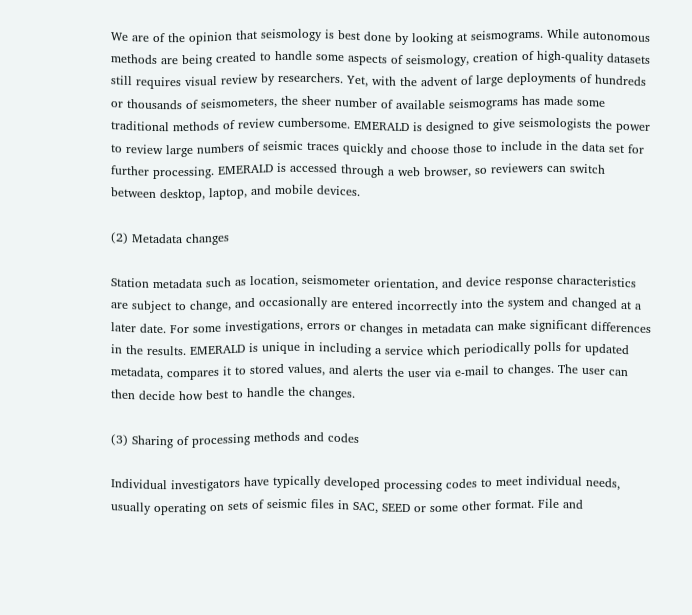We are of the opinion that seismology is best done by looking at seismograms. While autonomous methods are being created to handle some aspects of seismology, creation of high-quality datasets still requires visual review by researchers. Yet, with the advent of large deployments of hundreds or thousands of seismometers, the sheer number of available seismograms has made some traditional methods of review cumbersome. EMERALD is designed to give seismologists the power to review large numbers of seismic traces quickly and choose those to include in the data set for further processing. EMERALD is accessed through a web browser, so reviewers can switch between desktop, laptop, and mobile devices.

(2) Metadata changes

Station metadata such as location, seismometer orientation, and device response characteristics are subject to change, and occasionally are entered incorrectly into the system and changed at a later date. For some investigations, errors or changes in metadata can make significant differences in the results. EMERALD is unique in including a service which periodically polls for updated metadata, compares it to stored values, and alerts the user via e-mail to changes. The user can then decide how best to handle the changes.

(3) Sharing of processing methods and codes

Individual investigators have typically developed processing codes to meet individual needs, usually operating on sets of seismic files in SAC, SEED or some other format. File and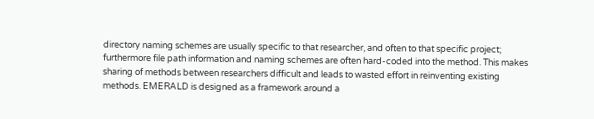directory naming schemes are usually specific to that researcher, and often to that specific project; furthermore file path information and naming schemes are often hard-coded into the method. This makes sharing of methods between researchers difficult and leads to wasted effort in reinventing existing methods. EMERALD is designed as a framework around a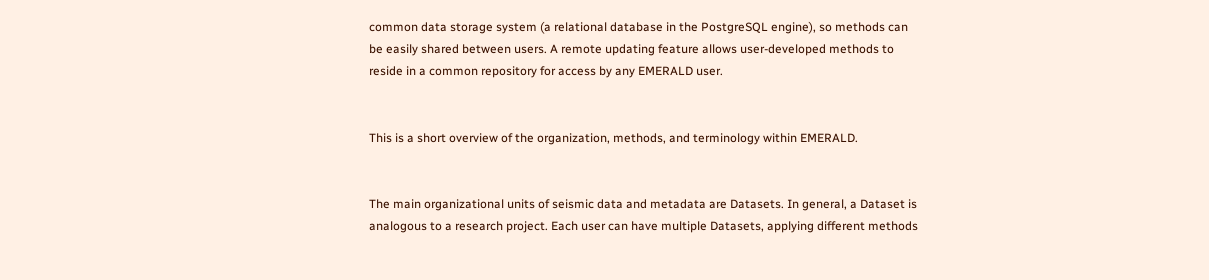common data storage system (a relational database in the PostgreSQL engine), so methods can be easily shared between users. A remote updating feature allows user-developed methods to reside in a common repository for access by any EMERALD user.


This is a short overview of the organization, methods, and terminology within EMERALD.


The main organizational units of seismic data and metadata are Datasets. In general, a Dataset is analogous to a research project. Each user can have multiple Datasets, applying different methods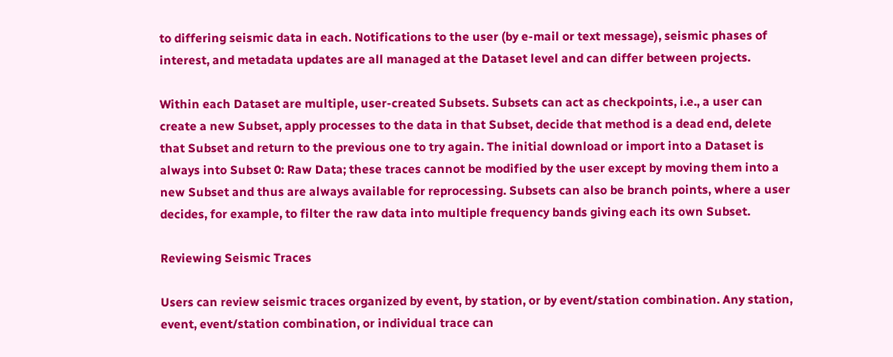to differing seismic data in each. Notifications to the user (by e-mail or text message), seismic phases of interest, and metadata updates are all managed at the Dataset level and can differ between projects.

Within each Dataset are multiple, user-created Subsets. Subsets can act as checkpoints, i.e., a user can create a new Subset, apply processes to the data in that Subset, decide that method is a dead end, delete that Subset and return to the previous one to try again. The initial download or import into a Dataset is always into Subset 0: Raw Data; these traces cannot be modified by the user except by moving them into a new Subset and thus are always available for reprocessing. Subsets can also be branch points, where a user decides, for example, to filter the raw data into multiple frequency bands giving each its own Subset.

Reviewing Seismic Traces

Users can review seismic traces organized by event, by station, or by event/station combination. Any station, event, event/station combination, or individual trace can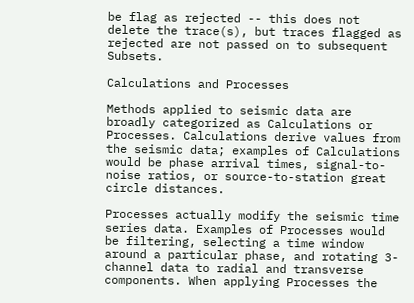be flag as rejected -- this does not delete the trace(s), but traces flagged as rejected are not passed on to subsequent Subsets.

Calculations and Processes

Methods applied to seismic data are broadly categorized as Calculations or Processes. Calculations derive values from the seismic data; examples of Calculations would be phase arrival times, signal-to-noise ratios, or source-to-station great circle distances.

Processes actually modify the seismic time series data. Examples of Processes would be filtering, selecting a time window around a particular phase, and rotating 3-channel data to radial and transverse components. When applying Processes the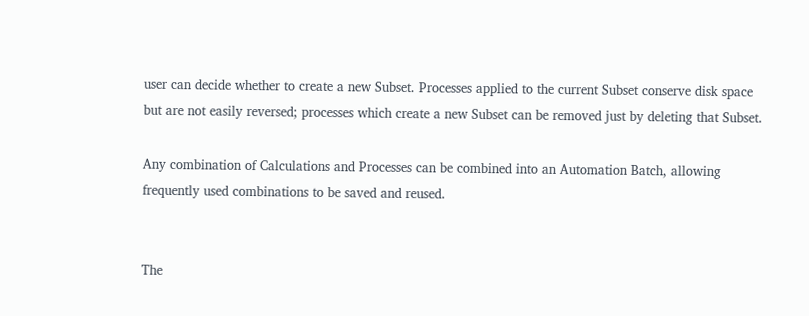user can decide whether to create a new Subset. Processes applied to the current Subset conserve disk space but are not easily reversed; processes which create a new Subset can be removed just by deleting that Subset.

Any combination of Calculations and Processes can be combined into an Automation Batch, allowing frequently used combinations to be saved and reused.


The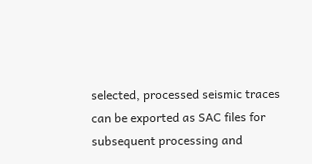selected, processed seismic traces can be exported as SAC files for subsequent processing and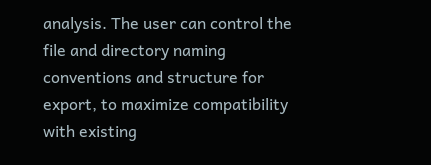analysis. The user can control the file and directory naming conventions and structure for export, to maximize compatibility with existing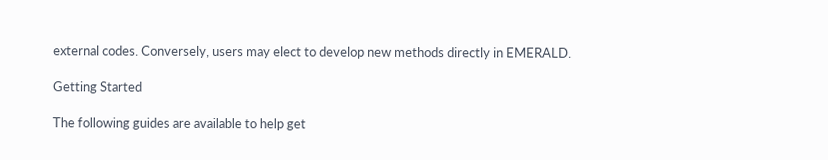external codes. Conversely, users may elect to develop new methods directly in EMERALD.

Getting Started

The following guides are available to help get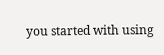you started with using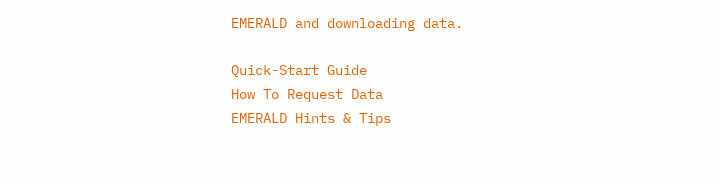EMERALD and downloading data.

Quick-Start Guide
How To Request Data
EMERALD Hints & Tips